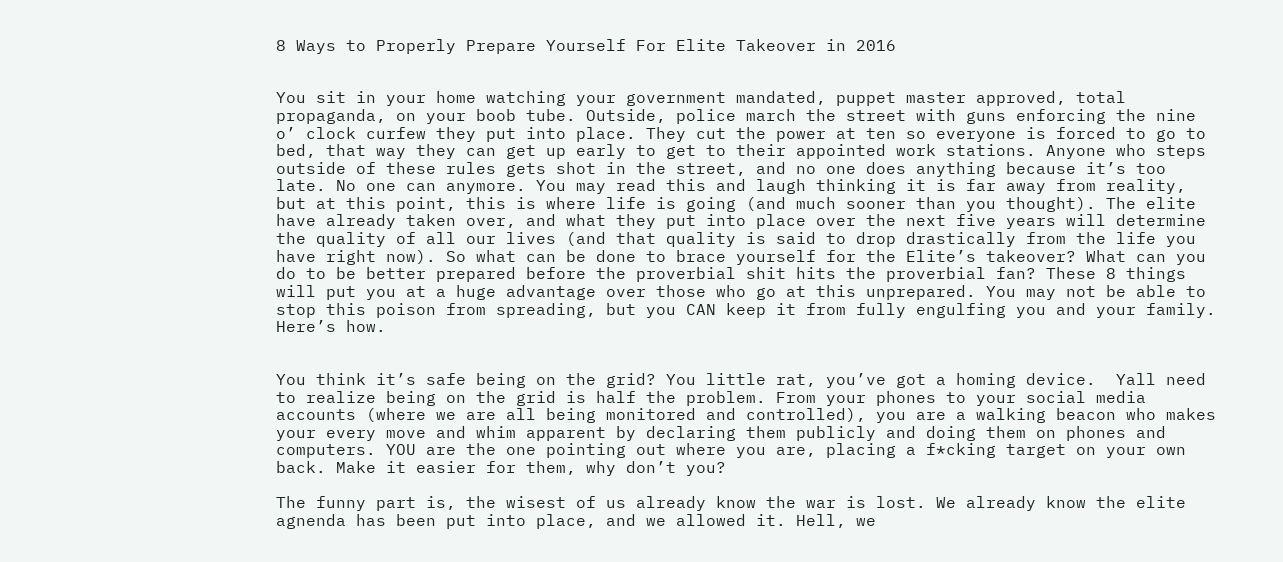8 Ways to Properly Prepare Yourself For Elite Takeover in 2016


You sit in your home watching your government mandated, puppet master approved, total propaganda, on your boob tube. Outside, police march the street with guns enforcing the nine o’ clock curfew they put into place. They cut the power at ten so everyone is forced to go to bed, that way they can get up early to get to their appointed work stations. Anyone who steps outside of these rules gets shot in the street, and no one does anything because it’s too late. No one can anymore. You may read this and laugh thinking it is far away from reality, but at this point, this is where life is going (and much sooner than you thought). The elite have already taken over, and what they put into place over the next five years will determine the quality of all our lives (and that quality is said to drop drastically from the life you have right now). So what can be done to brace yourself for the Elite’s takeover? What can you do to be better prepared before the proverbial shit hits the proverbial fan? These 8 things will put you at a huge advantage over those who go at this unprepared. You may not be able to stop this poison from spreading, but you CAN keep it from fully engulfing you and your family. Here’s how.


You think it’s safe being on the grid? You little rat, you’ve got a homing device.  Yall need to realize being on the grid is half the problem. From your phones to your social media accounts (where we are all being monitored and controlled), you are a walking beacon who makes your every move and whim apparent by declaring them publicly and doing them on phones and computers. YOU are the one pointing out where you are, placing a f*cking target on your own back. Make it easier for them, why don’t you?

The funny part is, the wisest of us already know the war is lost. We already know the elite agnenda has been put into place, and we allowed it. Hell, we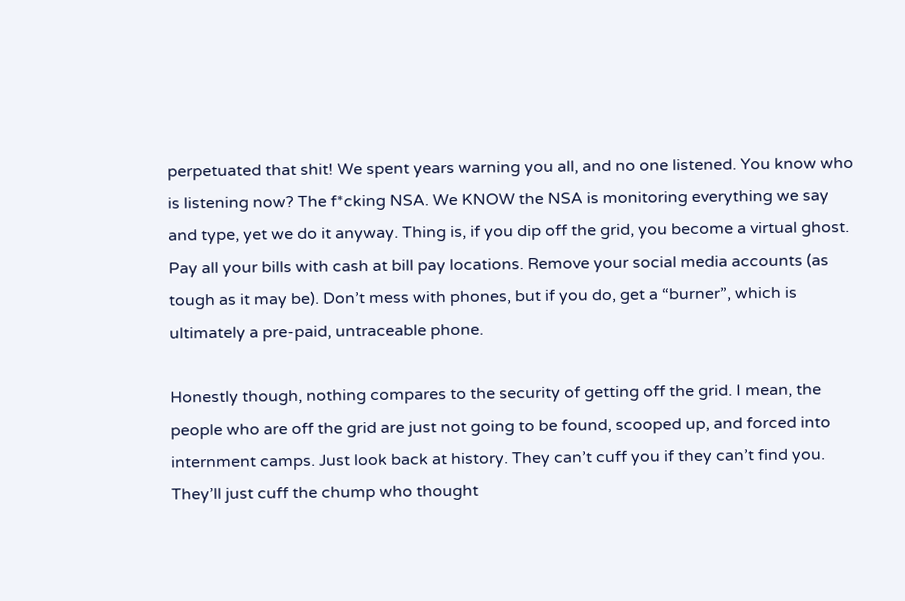perpetuated that shit! We spent years warning you all, and no one listened. You know who is listening now? The f*cking NSA. We KNOW the NSA is monitoring everything we say and type, yet we do it anyway. Thing is, if you dip off the grid, you become a virtual ghost. Pay all your bills with cash at bill pay locations. Remove your social media accounts (as tough as it may be). Don’t mess with phones, but if you do, get a “burner”, which is ultimately a pre-paid, untraceable phone.

Honestly though, nothing compares to the security of getting off the grid. I mean, the people who are off the grid are just not going to be found, scooped up, and forced into internment camps. Just look back at history. They can’t cuff you if they can’t find you. They’ll just cuff the chump who thought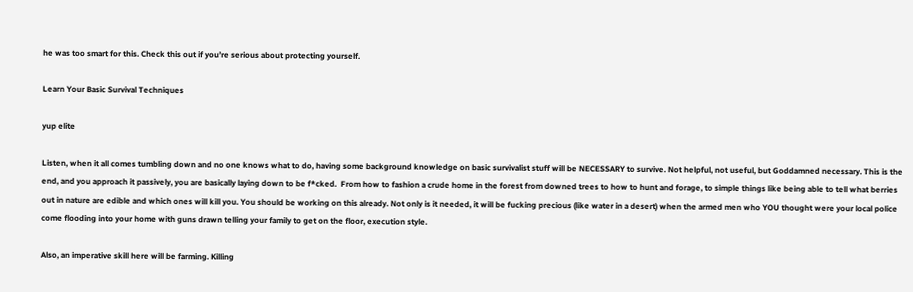he was too smart for this. Check this out if you’re serious about protecting yourself.

Learn Your Basic Survival Techniques

yup elite

Listen, when it all comes tumbling down and no one knows what to do, having some background knowledge on basic survivalist stuff will be NECESSARY to survive. Not helpful, not useful, but Goddamned necessary. This is the end, and you approach it passively, you are basically laying down to be f*cked.  From how to fashion a crude home in the forest from downed trees to how to hunt and forage, to simple things like being able to tell what berries out in nature are edible and which ones will kill you. You should be working on this already. Not only is it needed, it will be fucking precious (like water in a desert) when the armed men who YOU thought were your local police come flooding into your home with guns drawn telling your family to get on the floor, execution style.

Also, an imperative skill here will be farming. Killing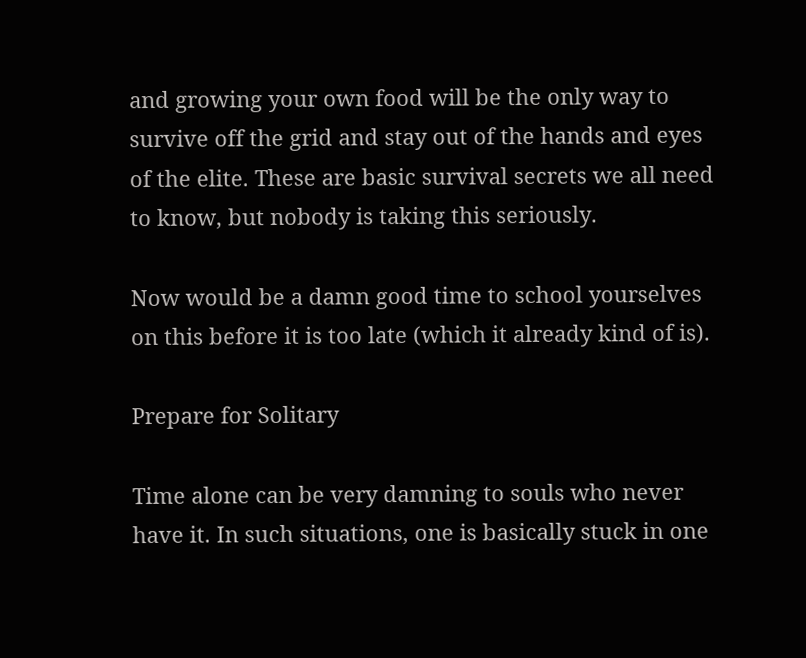and growing your own food will be the only way to survive off the grid and stay out of the hands and eyes of the elite. These are basic survival secrets we all need to know, but nobody is taking this seriously.

Now would be a damn good time to school yourselves on this before it is too late (which it already kind of is).

Prepare for Solitary

Time alone can be very damning to souls who never have it. In such situations, one is basically stuck in one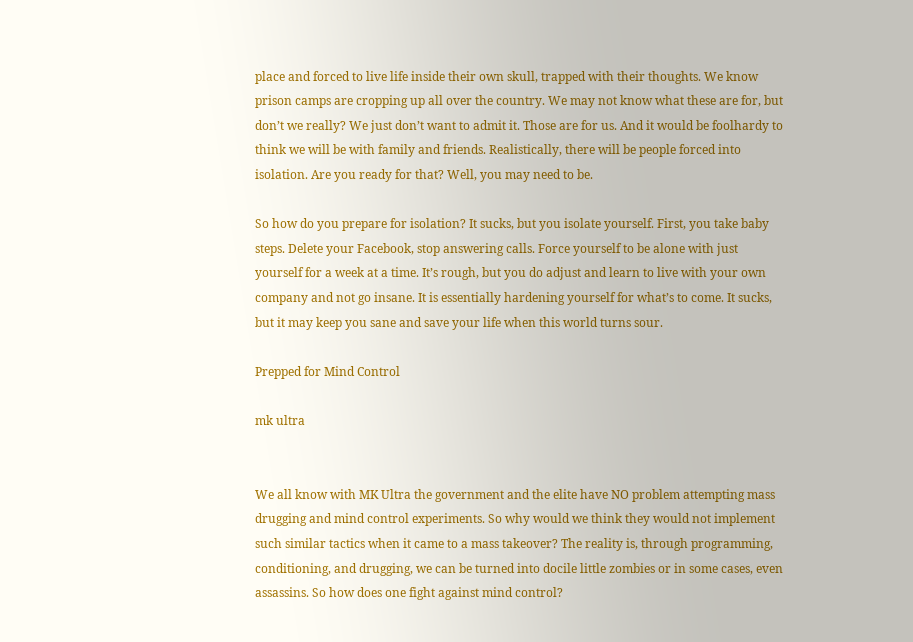place and forced to live life inside their own skull, trapped with their thoughts. We know prison camps are cropping up all over the country. We may not know what these are for, but don’t we really? We just don’t want to admit it. Those are for us. And it would be foolhardy to think we will be with family and friends. Realistically, there will be people forced into isolation. Are you ready for that? Well, you may need to be.

So how do you prepare for isolation? It sucks, but you isolate yourself. First, you take baby steps. Delete your Facebook, stop answering calls. Force yourself to be alone with just yourself for a week at a time. It’s rough, but you do adjust and learn to live with your own company and not go insane. It is essentially hardening yourself for what’s to come. It sucks, but it may keep you sane and save your life when this world turns sour.

Prepped for Mind Control

mk ultra


We all know with MK Ultra the government and the elite have NO problem attempting mass drugging and mind control experiments. So why would we think they would not implement such similar tactics when it came to a mass takeover? The reality is, through programming, conditioning, and drugging, we can be turned into docile little zombies or in some cases, even assassins. So how does one fight against mind control?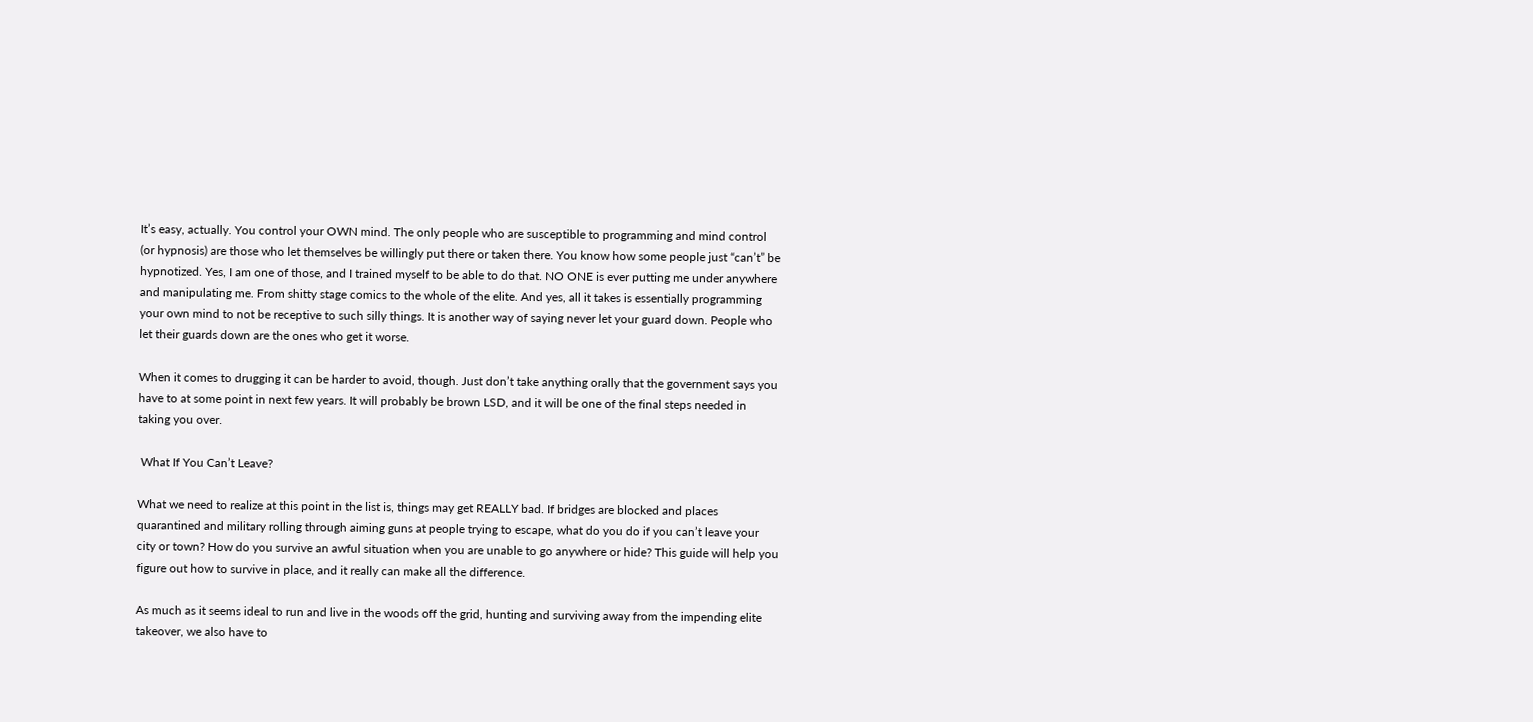It’s easy, actually. You control your OWN mind. The only people who are susceptible to programming and mind control (or hypnosis) are those who let themselves be willingly put there or taken there. You know how some people just “can’t” be hypnotized. Yes, I am one of those, and I trained myself to be able to do that. NO ONE is ever putting me under anywhere and manipulating me. From shitty stage comics to the whole of the elite. And yes, all it takes is essentially programming your own mind to not be receptive to such silly things. It is another way of saying never let your guard down. People who let their guards down are the ones who get it worse.

When it comes to drugging it can be harder to avoid, though. Just don’t take anything orally that the government says you have to at some point in next few years. It will probably be brown LSD, and it will be one of the final steps needed in taking you over.

 What If You Can’t Leave?

What we need to realize at this point in the list is, things may get REALLY bad. If bridges are blocked and places quarantined and military rolling through aiming guns at people trying to escape, what do you do if you can’t leave your city or town? How do you survive an awful situation when you are unable to go anywhere or hide? This guide will help you figure out how to survive in place, and it really can make all the difference.

As much as it seems ideal to run and live in the woods off the grid, hunting and surviving away from the impending elite takeover, we also have to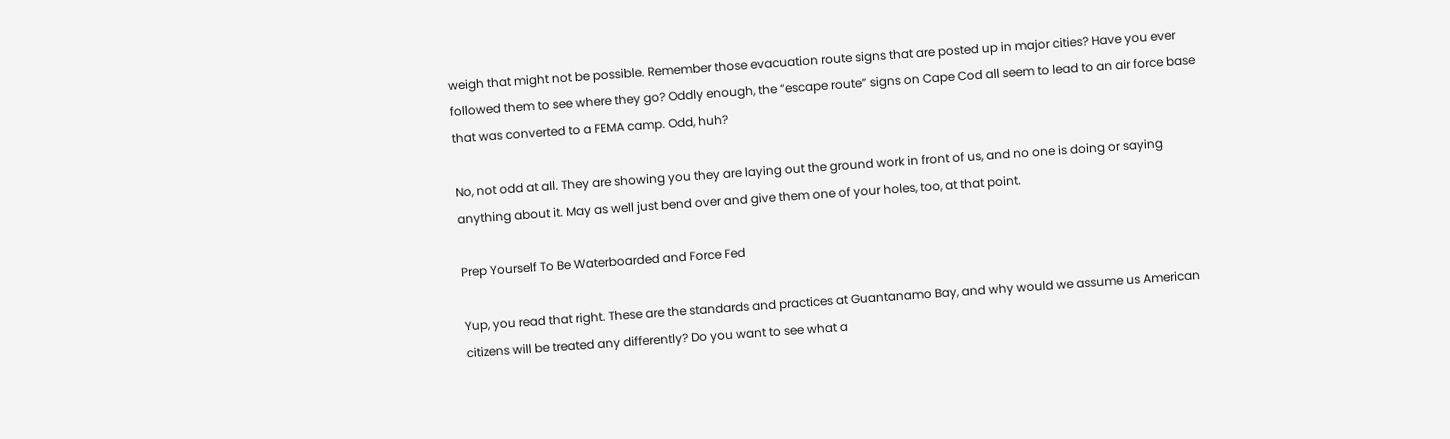weigh that might not be possible. Remember those evacuation route signs that are posted up in major cities? Have you ever followed them to see where they go? Oddly enough, the “escape route” signs on Cape Cod all seem to lead to an air force base that was converted to a FEMA camp. Odd, huh?

No, not odd at all. They are showing you they are laying out the ground work in front of us, and no one is doing or saying anything about it. May as well just bend over and give them one of your holes, too, at that point.

Prep Yourself To Be Waterboarded and Force Fed

Yup, you read that right. These are the standards and practices at Guantanamo Bay, and why would we assume us American citizens will be treated any differently? Do you want to see what a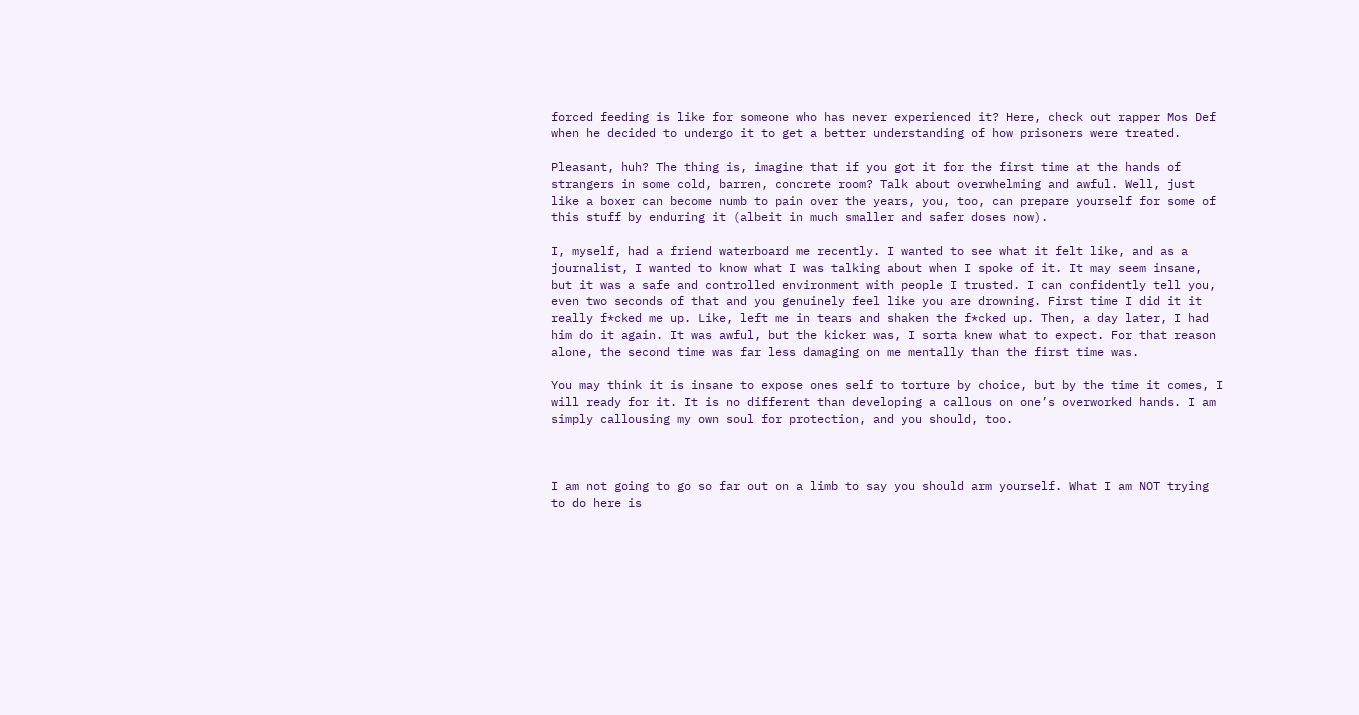forced feeding is like for someone who has never experienced it? Here, check out rapper Mos Def when he decided to undergo it to get a better understanding of how prisoners were treated.

Pleasant, huh? The thing is, imagine that if you got it for the first time at the hands of strangers in some cold, barren, concrete room? Talk about overwhelming and awful. Well, just like a boxer can become numb to pain over the years, you, too, can prepare yourself for some of this stuff by enduring it (albeit in much smaller and safer doses now).

I, myself, had a friend waterboard me recently. I wanted to see what it felt like, and as a journalist, I wanted to know what I was talking about when I spoke of it. It may seem insane, but it was a safe and controlled environment with people I trusted. I can confidently tell you, even two seconds of that and you genuinely feel like you are drowning. First time I did it it really f*cked me up. Like, left me in tears and shaken the f*cked up. Then, a day later, I had him do it again. It was awful, but the kicker was, I sorta knew what to expect. For that reason alone, the second time was far less damaging on me mentally than the first time was.

You may think it is insane to expose ones self to torture by choice, but by the time it comes, I will ready for it. It is no different than developing a callous on one’s overworked hands. I am simply callousing my own soul for protection, and you should, too.



I am not going to go so far out on a limb to say you should arm yourself. What I am NOT trying to do here is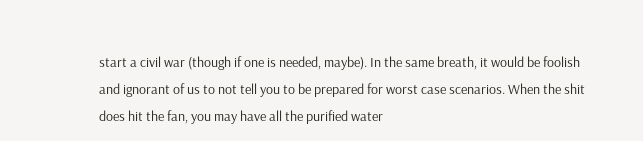start a civil war (though if one is needed, maybe). In the same breath, it would be foolish and ignorant of us to not tell you to be prepared for worst case scenarios. When the shit does hit the fan, you may have all the purified water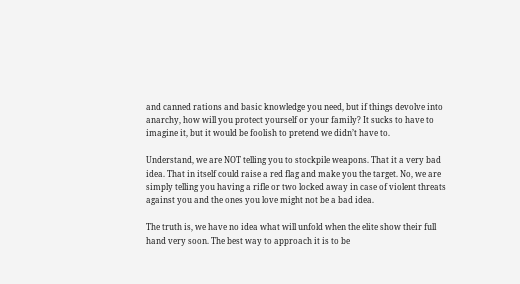and canned rations and basic knowledge you need, but if things devolve into anarchy, how will you protect yourself or your family? It sucks to have to imagine it, but it would be foolish to pretend we didn’t have to.

Understand, we are NOT telling you to stockpile weapons. That it a very bad idea. That in itself could raise a red flag and make you the target. No, we are simply telling you having a rifle or two locked away in case of violent threats against you and the ones you love might not be a bad idea.

The truth is, we have no idea what will unfold when the elite show their full hand very soon. The best way to approach it is to be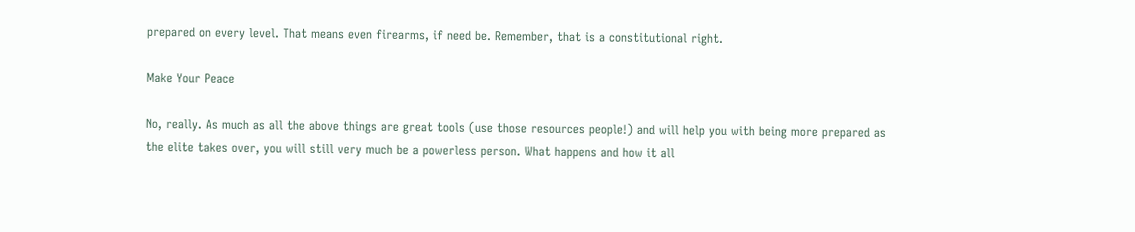prepared on every level. That means even firearms, if need be. Remember, that is a constitutional right.

Make Your Peace

No, really. As much as all the above things are great tools (use those resources people!) and will help you with being more prepared as the elite takes over, you will still very much be a powerless person. What happens and how it all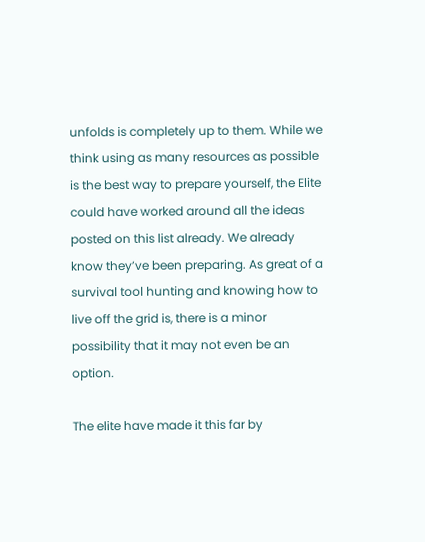unfolds is completely up to them. While we think using as many resources as possible is the best way to prepare yourself, the Elite could have worked around all the ideas posted on this list already. We already know they’ve been preparing. As great of a survival tool hunting and knowing how to live off the grid is, there is a minor possibility that it may not even be an option.

The elite have made it this far by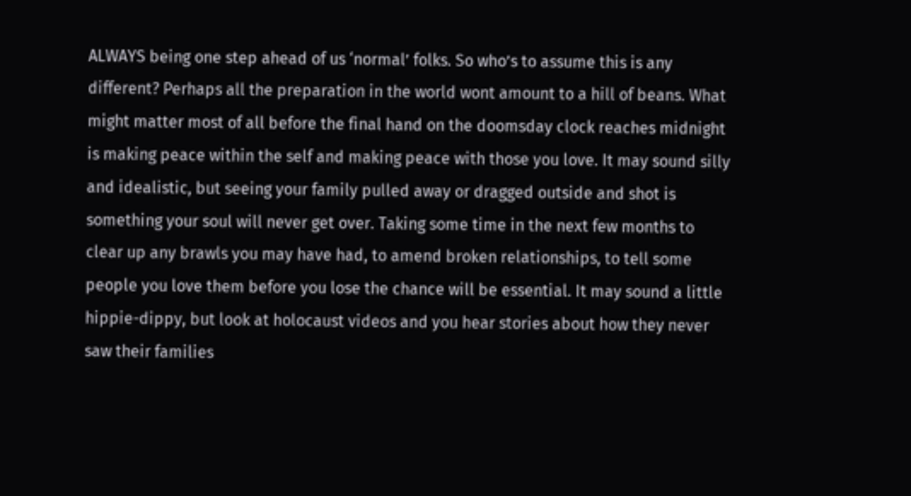ALWAYS being one step ahead of us ‘normal’ folks. So who’s to assume this is any different? Perhaps all the preparation in the world wont amount to a hill of beans. What might matter most of all before the final hand on the doomsday clock reaches midnight is making peace within the self and making peace with those you love. It may sound silly and idealistic, but seeing your family pulled away or dragged outside and shot is something your soul will never get over. Taking some time in the next few months to clear up any brawls you may have had, to amend broken relationships, to tell some people you love them before you lose the chance will be essential. It may sound a little hippie-dippy, but look at holocaust videos and you hear stories about how they never saw their families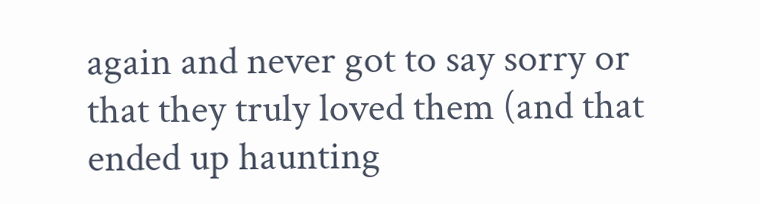again and never got to say sorry or that they truly loved them (and that ended up haunting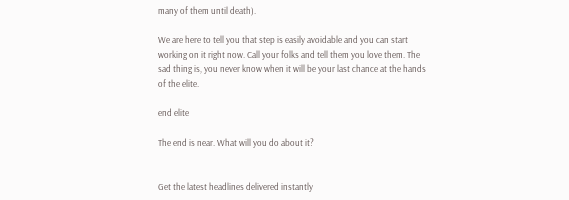many of them until death).

We are here to tell you that step is easily avoidable and you can start working on it right now. Call your folks and tell them you love them. The sad thing is, you never know when it will be your last chance at the hands of the elite.

end elite

The end is near. What will you do about it?


Get the latest headlines delivered instantly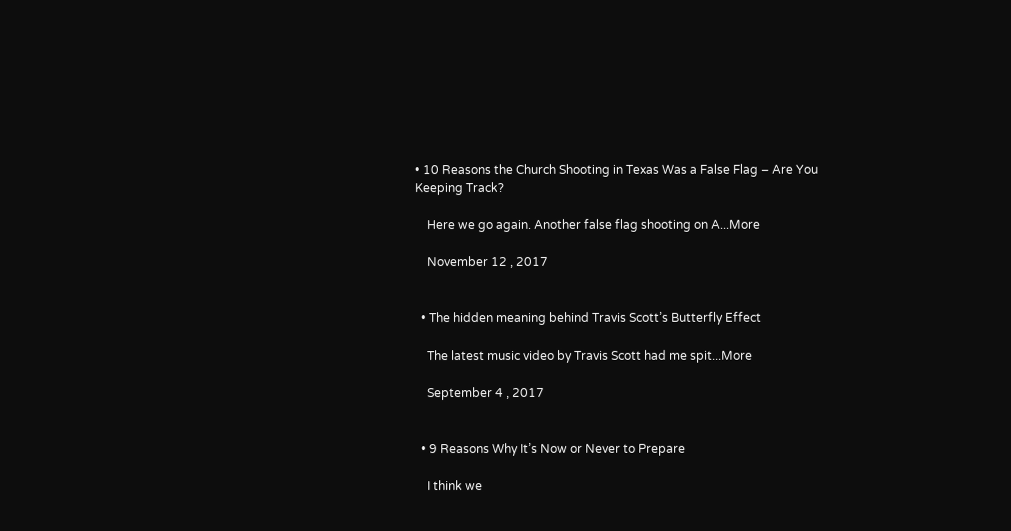• 10 Reasons the Church Shooting in Texas Was a False Flag – Are You Keeping Track?

    Here we go again. Another false flag shooting on A...More

    November 12 , 2017


  • The hidden meaning behind Travis Scott’s Butterfly Effect

    The latest music video by Travis Scott had me spit...More

    September 4 , 2017


  • 9 Reasons Why It’s Now or Never to Prepare

    I think we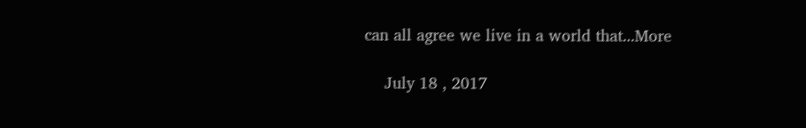can all agree we live in a world that...More

    July 18 , 2017